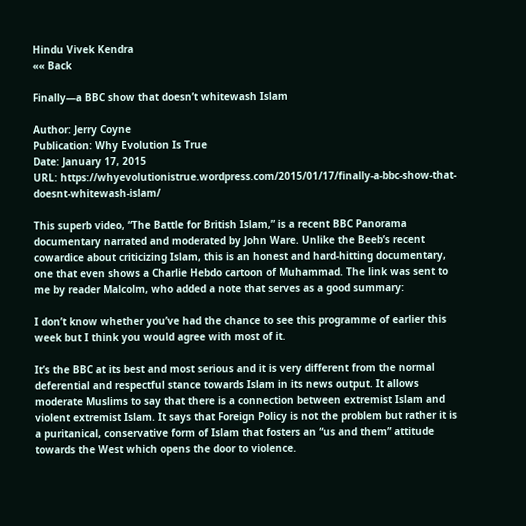Hindu Vivek Kendra
«« Back

Finally—a BBC show that doesn’t whitewash Islam

Author: Jerry Coyne
Publication: Why Evolution Is True
Date: January 17, 2015
URL: https://whyevolutionistrue.wordpress.com/2015/01/17/finally-a-bbc-show-that-doesnt-whitewash-islam/

This superb video, “The Battle for British Islam,” is a recent BBC Panorama documentary narrated and moderated by John Ware. Unlike the Beeb’s recent cowardice about criticizing Islam, this is an honest and hard-hitting documentary, one that even shows a Charlie Hebdo cartoon of Muhammad. The link was sent to me by reader Malcolm, who added a note that serves as a good summary:

I don’t know whether you’ve had the chance to see this programme of earlier this week but I think you would agree with most of it.

It’s the BBC at its best and most serious and it is very different from the normal deferential and respectful stance towards Islam in its news output. It allows moderate Muslims to say that there is a connection between extremist Islam and violent extremist Islam. It says that Foreign Policy is not the problem but rather it is a puritanical, conservative form of Islam that fosters an “us and them” attitude towards the West which opens the door to violence.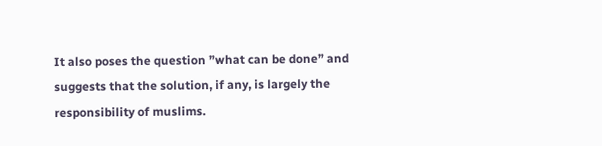It also poses the question ”what can be done” and suggests that the solution, if any, is largely the responsibility of muslims.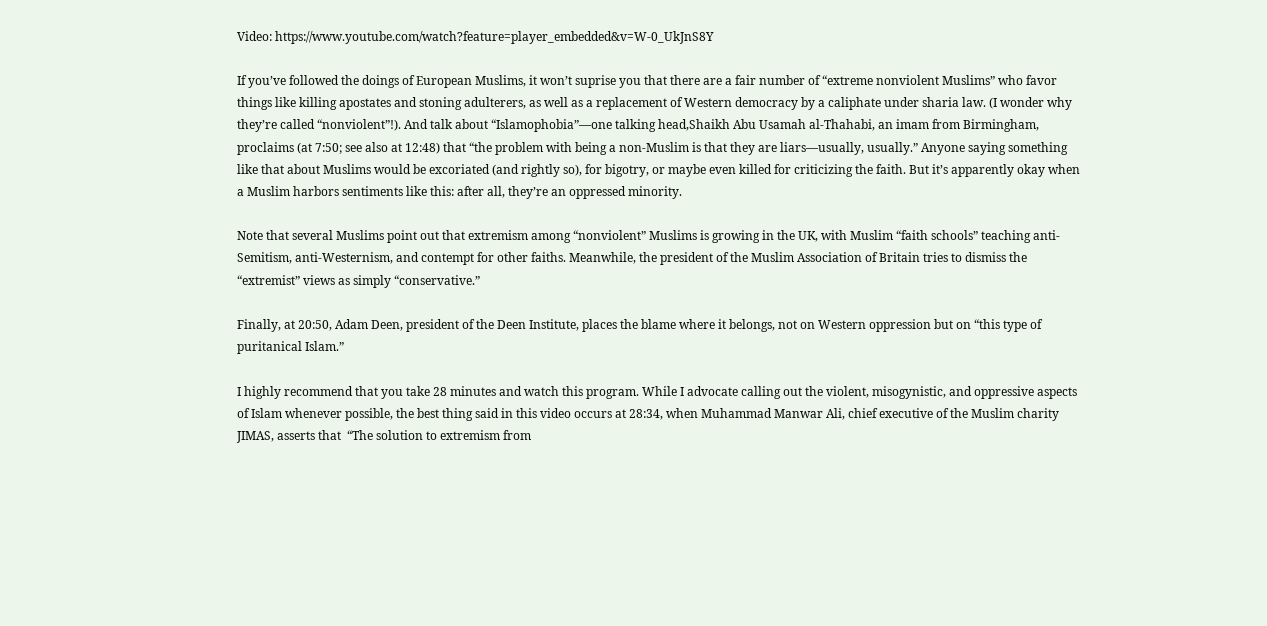Video: https://www.youtube.com/watch?feature=player_embedded&v=W-0_UkJnS8Y

If you’ve followed the doings of European Muslims, it won’t suprise you that there are a fair number of “extreme nonviolent Muslims” who favor things like killing apostates and stoning adulterers, as well as a replacement of Western democracy by a caliphate under sharia law. (I wonder why they’re called “nonviolent”!). And talk about “Islamophobia”—one talking head,Shaikh Abu Usamah al-Thahabi, an imam from Birmingham, proclaims (at 7:50; see also at 12:48) that “the problem with being a non-Muslim is that they are liars—usually, usually.” Anyone saying something like that about Muslims would be excoriated (and rightly so), for bigotry, or maybe even killed for criticizing the faith. But it’s apparently okay when a Muslim harbors sentiments like this: after all, they’re an oppressed minority.

Note that several Muslims point out that extremism among “nonviolent” Muslims is growing in the UK, with Muslim “faith schools” teaching anti-Semitism, anti-Westernism, and contempt for other faiths. Meanwhile, the president of the Muslim Association of Britain tries to dismiss the “extremist” views as simply “conservative.”

Finally, at 20:50, Adam Deen, president of the Deen Institute, places the blame where it belongs, not on Western oppression but on “this type of puritanical Islam.”

I highly recommend that you take 28 minutes and watch this program. While I advocate calling out the violent, misogynistic, and oppressive aspects of Islam whenever possible, the best thing said in this video occurs at 28:34, when Muhammad Manwar Ali, chief executive of the Muslim charity JIMAS, asserts that  “The solution to extremism from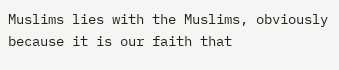Muslims lies with the Muslims, obviously because it is our faith that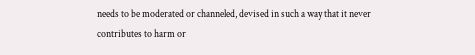needs to be moderated or channeled, devised in such a way that it never contributes to harm or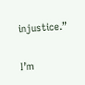injustice.”

I’m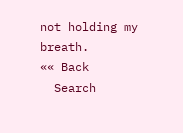not holding my breath.
«« Back
  Search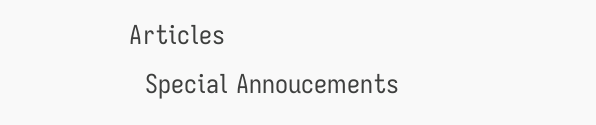Articles
  Special Annoucements